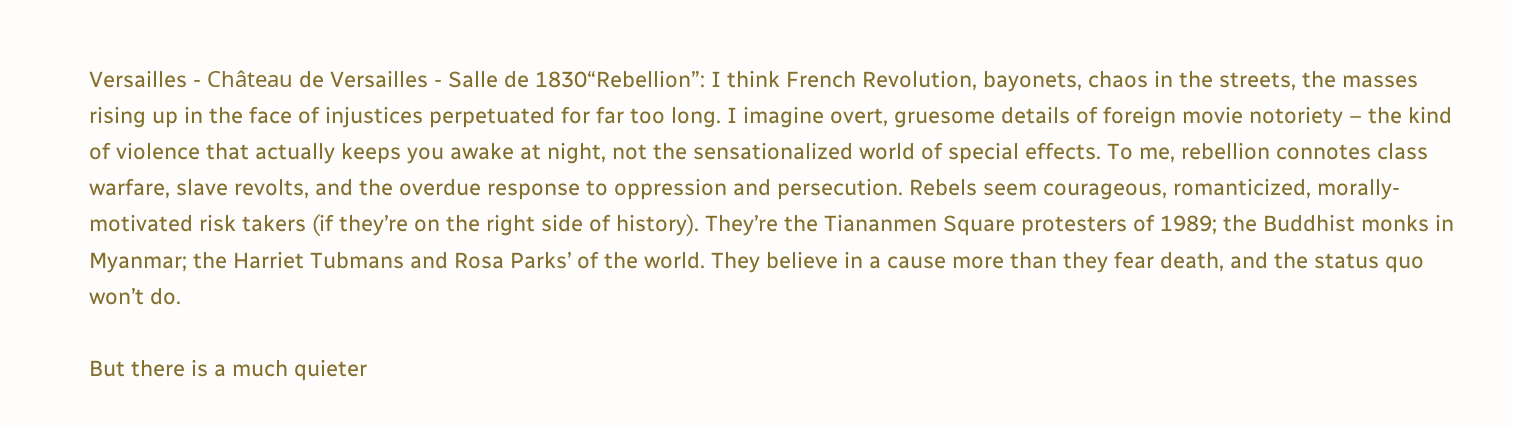Versailles - Château de Versailles - Salle de 1830“Rebellion”: I think French Revolution, bayonets, chaos in the streets, the masses rising up in the face of injustices perpetuated for far too long. I imagine overt, gruesome details of foreign movie notoriety – the kind of violence that actually keeps you awake at night, not the sensationalized world of special effects. To me, rebellion connotes class warfare, slave revolts, and the overdue response to oppression and persecution. Rebels seem courageous, romanticized, morally-motivated risk takers (if they’re on the right side of history). They’re the Tiananmen Square protesters of 1989; the Buddhist monks in Myanmar; the Harriet Tubmans and Rosa Parks’ of the world. They believe in a cause more than they fear death, and the status quo won’t do.

But there is a much quieter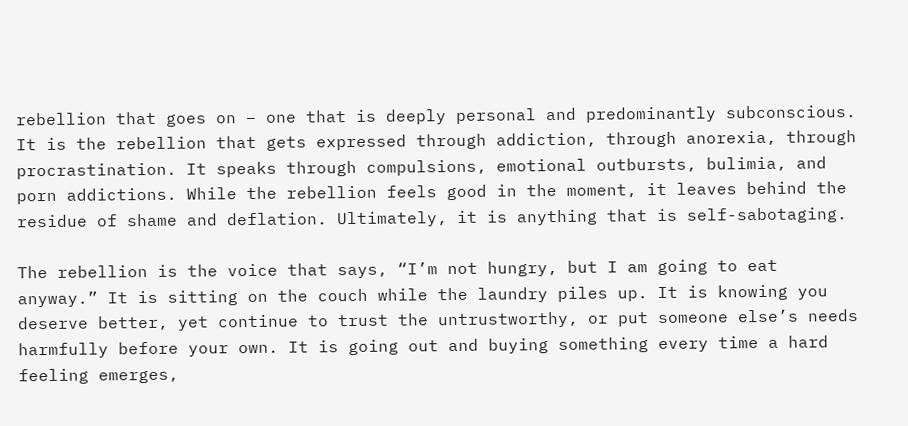rebellion that goes on – one that is deeply personal and predominantly subconscious. It is the rebellion that gets expressed through addiction, through anorexia, through procrastination. It speaks through compulsions, emotional outbursts, bulimia, and porn addictions. While the rebellion feels good in the moment, it leaves behind the residue of shame and deflation. Ultimately, it is anything that is self-sabotaging.

The rebellion is the voice that says, “I’m not hungry, but I am going to eat anyway.” It is sitting on the couch while the laundry piles up. It is knowing you deserve better, yet continue to trust the untrustworthy, or put someone else’s needs harmfully before your own. It is going out and buying something every time a hard feeling emerges,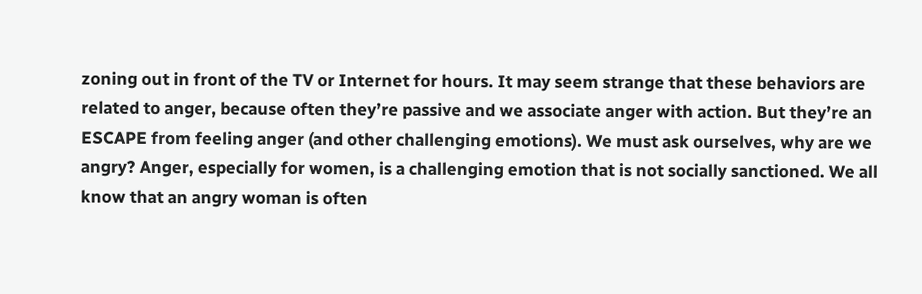zoning out in front of the TV or Internet for hours. It may seem strange that these behaviors are related to anger, because often they’re passive and we associate anger with action. But they’re an ESCAPE from feeling anger (and other challenging emotions). We must ask ourselves, why are we angry? Anger, especially for women, is a challenging emotion that is not socially sanctioned. We all know that an angry woman is often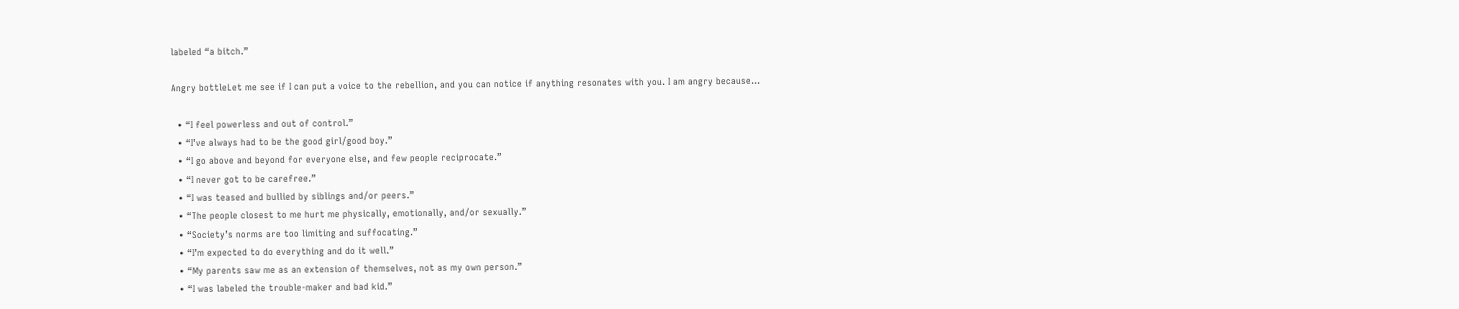labeled “a bitch.”

Angry bottleLet me see if I can put a voice to the rebellion, and you can notice if anything resonates with you. I am angry because…

  • “I feel powerless and out of control.”
  • “I’ve always had to be the good girl/good boy.”
  • “I go above and beyond for everyone else, and few people reciprocate.”
  • “I never got to be carefree.”
  • “I was teased and bullied by siblings and/or peers.”
  • “The people closest to me hurt me physically, emotionally, and/or sexually.”
  • “Society’s norms are too limiting and suffocating.”
  • “I’m expected to do everything and do it well.”
  • “My parents saw me as an extension of themselves, not as my own person.”
  • “I was labeled the trouble-maker and bad kid.”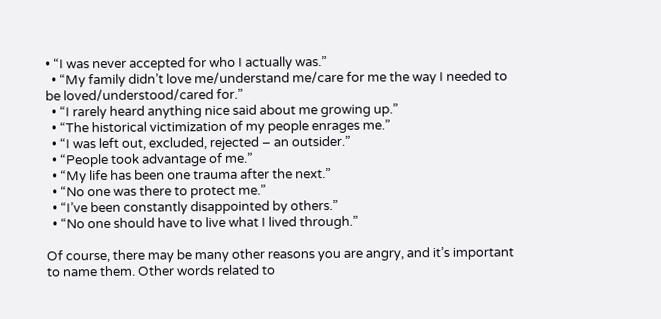• “I was never accepted for who I actually was.”
  • “My family didn’t love me/understand me/care for me the way I needed to be loved/understood/cared for.”
  • “I rarely heard anything nice said about me growing up.”
  • “The historical victimization of my people enrages me.”
  • “I was left out, excluded, rejected – an outsider.”
  • “People took advantage of me.”
  • “My life has been one trauma after the next.”
  • “No one was there to protect me.”
  • “I’ve been constantly disappointed by others.”
  • “No one should have to live what I lived through.”

Of course, there may be many other reasons you are angry, and it’s important to name them. Other words related to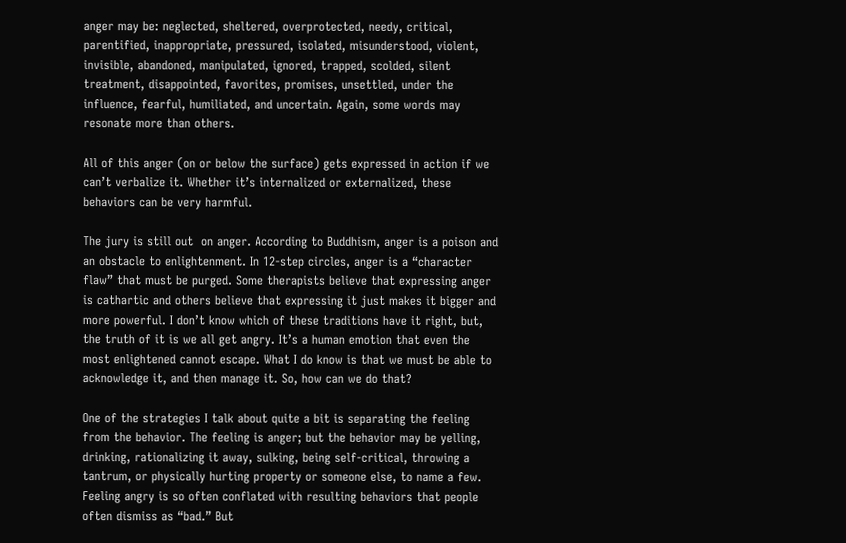anger may be: neglected, sheltered, overprotected, needy, critical, parentified, inappropriate, pressured, isolated, misunderstood, violent, invisible, abandoned, manipulated, ignored, trapped, scolded, silent treatment, disappointed, favorites, promises, unsettled, under the influence, fearful, humiliated, and uncertain. Again, some words may resonate more than others.

All of this anger (on or below the surface) gets expressed in action if we can’t verbalize it. Whether it’s internalized or externalized, these behaviors can be very harmful.

The jury is still out  on anger. According to Buddhism, anger is a poison and an obstacle to enlightenment. In 12-step circles, anger is a “character flaw” that must be purged. Some therapists believe that expressing anger is cathartic and others believe that expressing it just makes it bigger and more powerful. I don’t know which of these traditions have it right, but, the truth of it is we all get angry. It’s a human emotion that even the most enlightened cannot escape. What I do know is that we must be able to acknowledge it, and then manage it. So, how can we do that?

One of the strategies I talk about quite a bit is separating the feeling from the behavior. The feeling is anger; but the behavior may be yelling, drinking, rationalizing it away, sulking, being self-critical, throwing a tantrum, or physically hurting property or someone else, to name a few. Feeling angry is so often conflated with resulting behaviors that people often dismiss as “bad.” But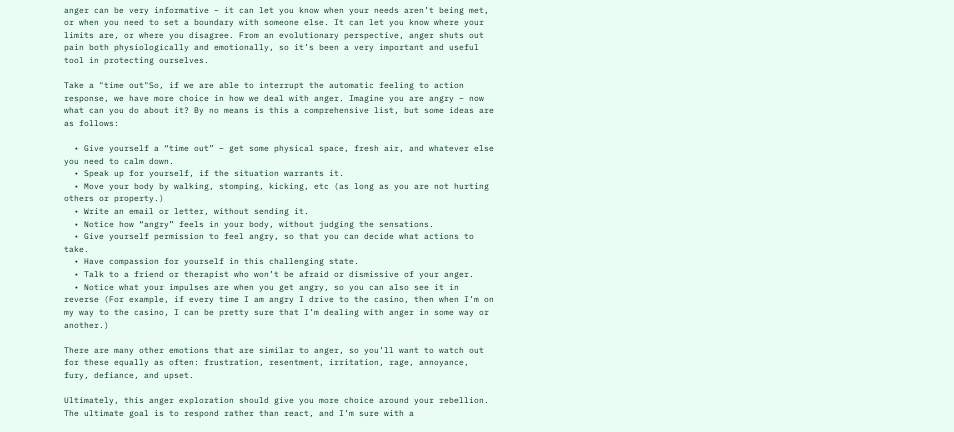anger can be very informative – it can let you know when your needs aren’t being met, or when you need to set a boundary with someone else. It can let you know where your limits are, or where you disagree. From an evolutionary perspective, anger shuts out pain both physiologically and emotionally, so it’s been a very important and useful tool in protecting ourselves.

Take a "time out"So, if we are able to interrupt the automatic feeling to action response, we have more choice in how we deal with anger. Imagine you are angry – now what can you do about it? By no means is this a comprehensive list, but some ideas are as follows:

  • Give yourself a “time out” – get some physical space, fresh air, and whatever else you need to calm down.
  • Speak up for yourself, if the situation warrants it.
  • Move your body by walking, stomping, kicking, etc (as long as you are not hurting others or property.)
  • Write an email or letter, without sending it.
  • Notice how “angry” feels in your body, without judging the sensations.
  • Give yourself permission to feel angry, so that you can decide what actions to take.
  • Have compassion for yourself in this challenging state.
  • Talk to a friend or therapist who won’t be afraid or dismissive of your anger.
  • Notice what your impulses are when you get angry, so you can also see it in reverse (For example, if every time I am angry I drive to the casino, then when I’m on my way to the casino, I can be pretty sure that I’m dealing with anger in some way or another.)

There are many other emotions that are similar to anger, so you’ll want to watch out for these equally as often: frustration, resentment, irritation, rage, annoyance, fury, defiance, and upset.

Ultimately, this anger exploration should give you more choice around your rebellion. The ultimate goal is to respond rather than react, and I’m sure with a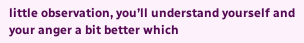little observation, you’ll understand yourself and your anger a bit better which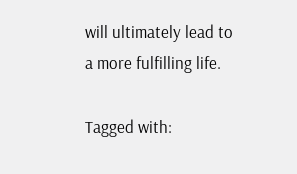will ultimately lead to a more fulfilling life.

Tagged with: